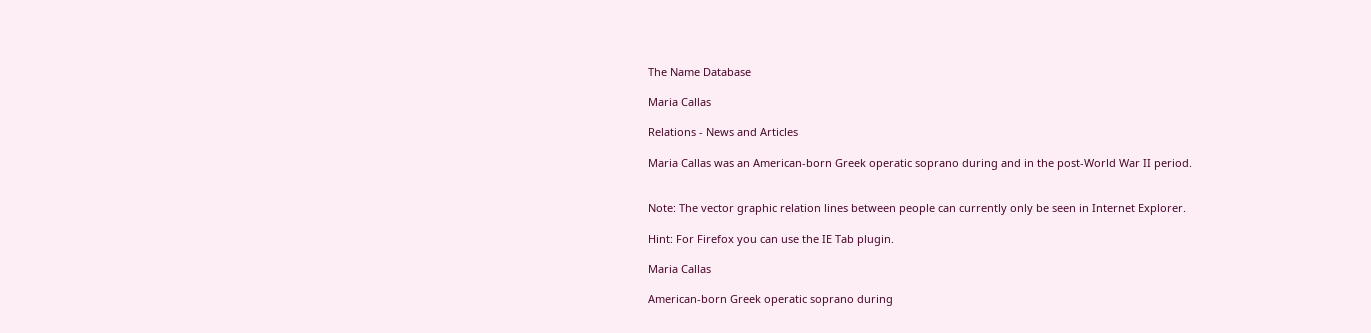The Name Database

Maria Callas

Relations - News and Articles

Maria Callas was an American-born Greek operatic soprano during and in the post-World War II period.


Note: The vector graphic relation lines between people can currently only be seen in Internet Explorer.

Hint: For Firefox you can use the IE Tab plugin.

Maria Callas

American-born Greek operatic soprano during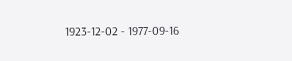1923-12-02 - 1977-09-16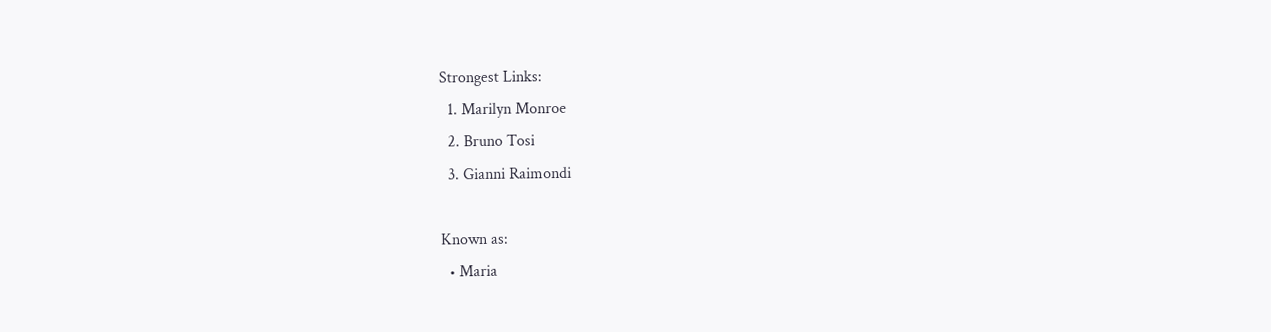Strongest Links:
  1. Marilyn Monroe
  2. Bruno Tosi
  3. Gianni Raimondi

Known as:
  • Maria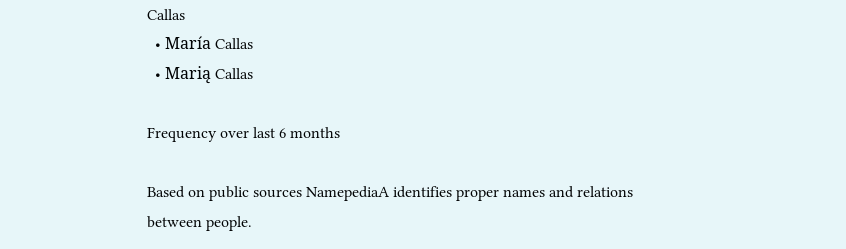Callas
  • María Callas
  • Marią Callas

Frequency over last 6 months

Based on public sources NamepediaA identifies proper names and relations between people.